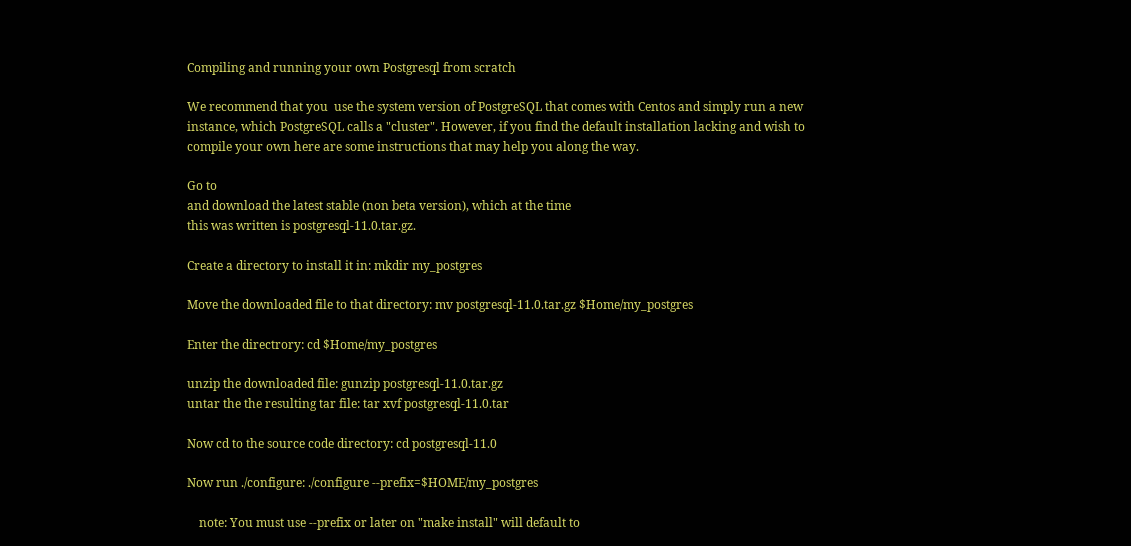Compiling and running your own Postgresql from scratch

We recommend that you  use the system version of PostgreSQL that comes with Centos and simply run a new instance, which PostgreSQL calls a "cluster". However, if you find the default installation lacking and wish to compile your own here are some instructions that may help you along the way.

Go to
and download the latest stable (non beta version), which at the time
this was written is postgresql-11.0.tar.gz.

Create a directory to install it in: mkdir my_postgres

Move the downloaded file to that directory: mv postgresql-11.0.tar.gz $Home/my_postgres

Enter the directrory: cd $Home/my_postgres

unzip the downloaded file: gunzip postgresql-11.0.tar.gz
untar the the resulting tar file: tar xvf postgresql-11.0.tar

Now cd to the source code directory: cd postgresql-11.0

Now run ./configure: ./configure --prefix=$HOME/my_postgres

    note: You must use --prefix or later on "make install" will default to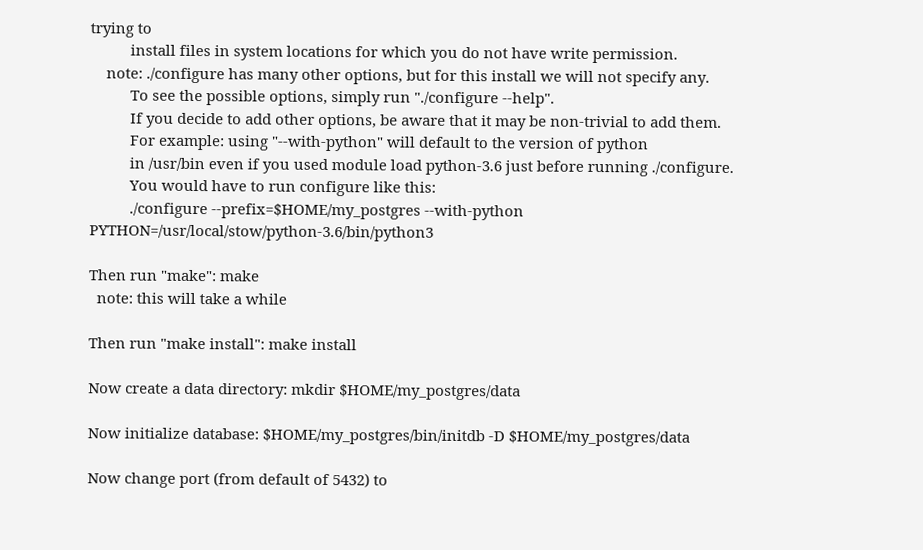trying to
          install files in system locations for which you do not have write permission.
    note: ./configure has many other options, but for this install we will not specify any.
          To see the possible options, simply run "./configure --help".
          If you decide to add other options, be aware that it may be non-trivial to add them.
          For example: using "--with-python" will default to the version of python
          in /usr/bin even if you used module load python-3.6 just before running ./configure.
          You would have to run configure like this:
          ./configure --prefix=$HOME/my_postgres --with-python PYTHON=/usr/local/stow/python-3.6/bin/python3

Then run "make": make
  note: this will take a while

Then run "make install": make install

Now create a data directory: mkdir $HOME/my_postgres/data

Now initialize database: $HOME/my_postgres/bin/initdb -D $HOME/my_postgres/data

Now change port (from default of 5432) to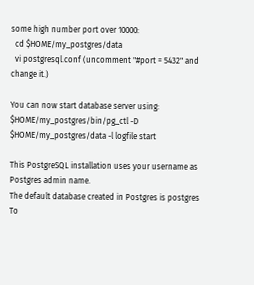some high number port over 10000:
  cd $HOME/my_postgres/data
  vi postgresql.conf (uncomment "#port = 5432" and change it.)

You can now start database server using:
$HOME/my_postgres/bin/pg_ctl -D $HOME/my_postgres/data -l logfile start

This PostgreSQL installation uses your username as Postgres admin name.
The default database created in Postgres is postgres
To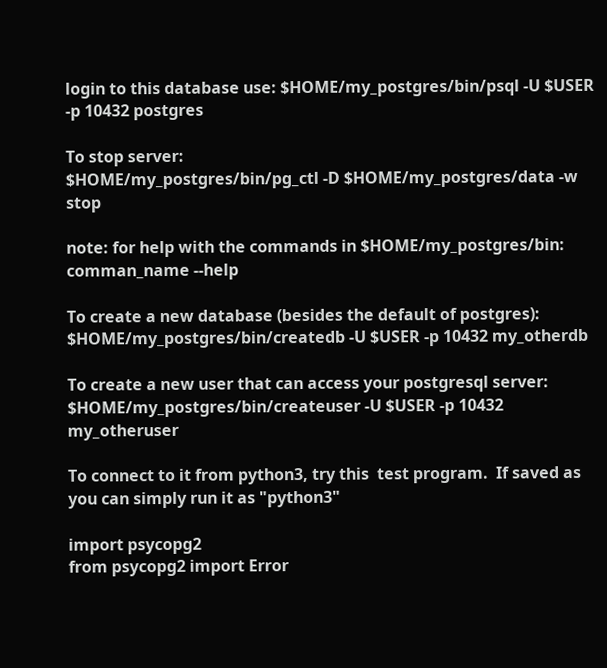login to this database use: $HOME/my_postgres/bin/psql -U $USER -p 10432 postgres

To stop server:
$HOME/my_postgres/bin/pg_ctl -D $HOME/my_postgres/data -w stop

note: for help with the commands in $HOME/my_postgres/bin: comman_name --help

To create a new database (besides the default of postgres):
$HOME/my_postgres/bin/createdb -U $USER -p 10432 my_otherdb

To create a new user that can access your postgresql server:
$HOME/my_postgres/bin/createuser -U $USER -p 10432 my_otheruser

To connect to it from python3, try this  test program.  If saved as you can simply run it as "python3"

import psycopg2
from psycopg2 import Error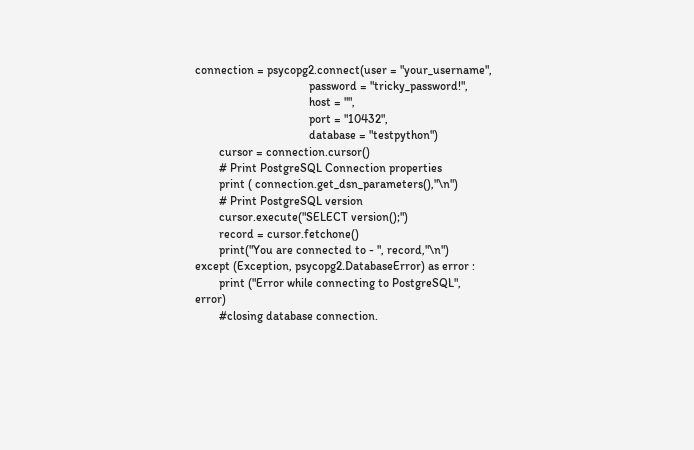connection = psycopg2.connect(user = "your_username",
                                      password = "tricky_password!",
                                      host = "",
                                      port = "10432",
                                      database = "testpython")
        cursor = connection.cursor()
        # Print PostgreSQL Connection properties
        print ( connection.get_dsn_parameters(),"\n")
        # Print PostgreSQL version
        cursor.execute("SELECT version();")
        record = cursor.fetchone()
        print("You are connected to - ", record,"\n")
except (Exception, psycopg2.DatabaseError) as error :
        print ("Error while connecting to PostgreSQL", error)
        #closing database connection.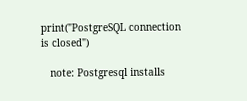print("PostgreSQL connection is closed")

   note: Postgresql installs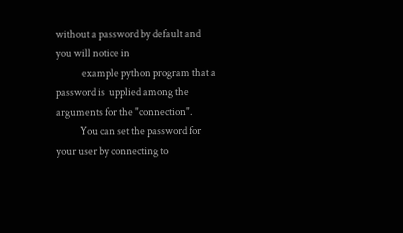without a password by default and you will notice in
             example python program that a password is  upplied among the arguments for the "connection".
            You can set the password for your user by connecting to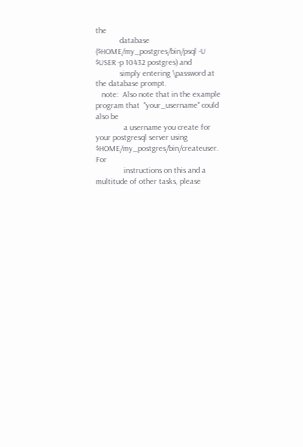the
            database ($HOME/my_postgres/bin/psql -U $USER -p 10432 postgres) and
            simply entering \password at the database prompt.
   note:  Also note that in the example program that  "your_username" could also be
              a username you create for your postgresql server using $HOME/my_postgres/bin/createuser. For
              instructions on this and a multitude of other tasks, please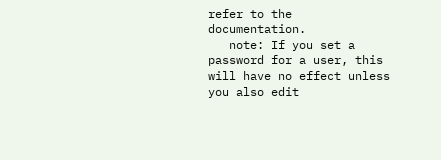refer to the documentation.
   note: If you set a password for a user, this will have no effect unless you also edit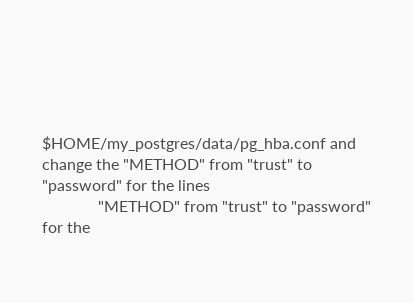$HOME/my_postgres/data/pg_hba.conf and change the "METHOD" from "trust" to "password" for the lines
              "METHOD" from "trust" to "password" for the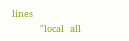lines
              "local   all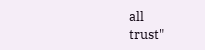all                                     trust"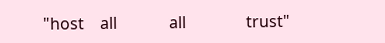"host    all             all               trust"